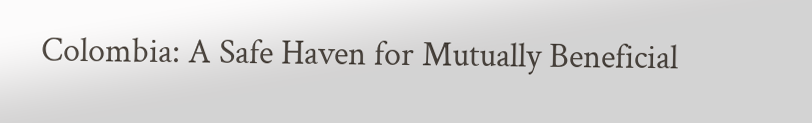Colombia: A Safe Haven for Mutually Beneficial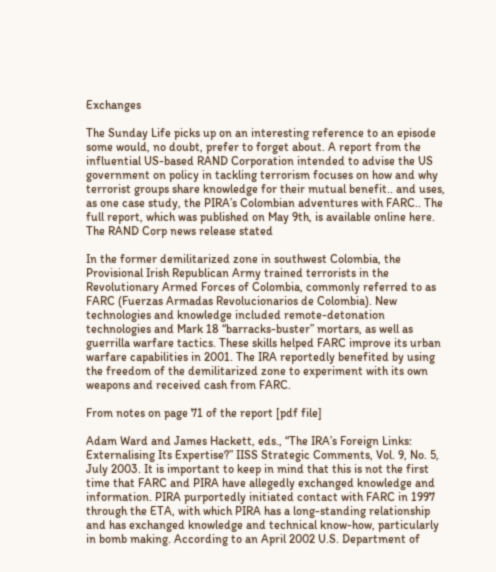Exchanges

The Sunday Life picks up on an interesting reference to an episode some would, no doubt, prefer to forget about. A report from the influential US-based RAND Corporation intended to advise the US government on policy in tackling terrorism focuses on how and why terrorist groups share knowledge for their mutual benefit.. and uses, as one case study, the PIRA’s Colombian adventures with FARC.. The full report, which was published on May 9th, is available online here. The RAND Corp news release stated

In the former demilitarized zone in southwest Colombia, the Provisional Irish Republican Army trained terrorists in the Revolutionary Armed Forces of Colombia, commonly referred to as FARC (Fuerzas Armadas Revolucionarios de Colombia). New technologies and knowledge included remote-detonation technologies and Mark 18 “barracks-buster” mortars, as well as guerrilla warfare tactics. These skills helped FARC improve its urban warfare capabilities in 2001. The IRA reportedly benefited by using the freedom of the demilitarized zone to experiment with its own weapons and received cash from FARC.

From notes on page 71 of the report [pdf file]

Adam Ward and James Hackett, eds., “The IRA’s Foreign Links: Externalising Its Expertise?” IISS Strategic Comments, Vol. 9, No. 5, July 2003. It is important to keep in mind that this is not the first time that FARC and PIRA have allegedly exchanged knowledge and information. PIRA purportedly initiated contact with FARC in 1997 through the ETA, with which PIRA has a long-standing relationship and has exchanged knowledge and technical know-how, particularly in bomb making. According to an April 2002 U.S. Department of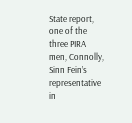State report, one of the three PIRA men, Connolly, Sinn Fein’s representative in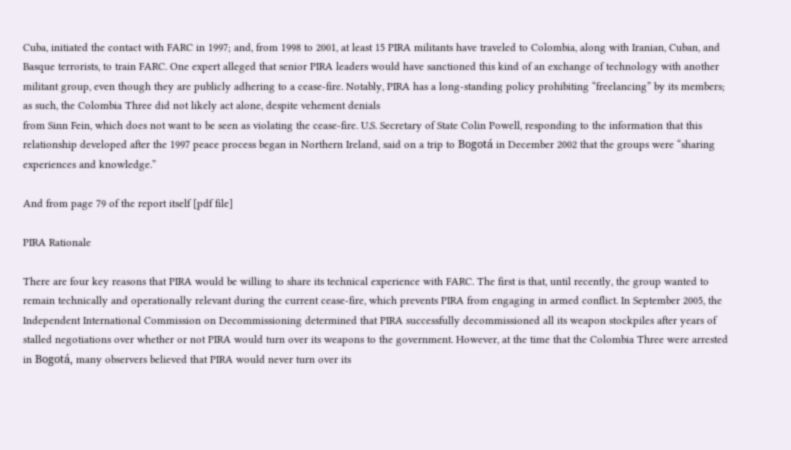Cuba, initiated the contact with FARC in 1997; and, from 1998 to 2001, at least 15 PIRA militants have traveled to Colombia, along with Iranian, Cuban, and Basque terrorists, to train FARC. One expert alleged that senior PIRA leaders would have sanctioned this kind of an exchange of technology with another militant group, even though they are publicly adhering to a cease-fire. Notably, PIRA has a long-standing policy prohibiting “freelancing” by its members; as such, the Colombia Three did not likely act alone, despite vehement denials
from Sinn Fein, which does not want to be seen as violating the cease-fire. U.S. Secretary of State Colin Powell, responding to the information that this relationship developed after the 1997 peace process began in Northern Ireland, said on a trip to Bogotá in December 2002 that the groups were “sharing experiences and knowledge.”

And from page 79 of the report itself [pdf file]

PIRA Rationale

There are four key reasons that PIRA would be willing to share its technical experience with FARC. The first is that, until recently, the group wanted to remain technically and operationally relevant during the current cease-fire, which prevents PIRA from engaging in armed conflict. In September 2005, the Independent International Commission on Decommissioning determined that PIRA successfully decommissioned all its weapon stockpiles after years of stalled negotiations over whether or not PIRA would turn over its weapons to the government. However, at the time that the Colombia Three were arrested in Bogotá, many observers believed that PIRA would never turn over its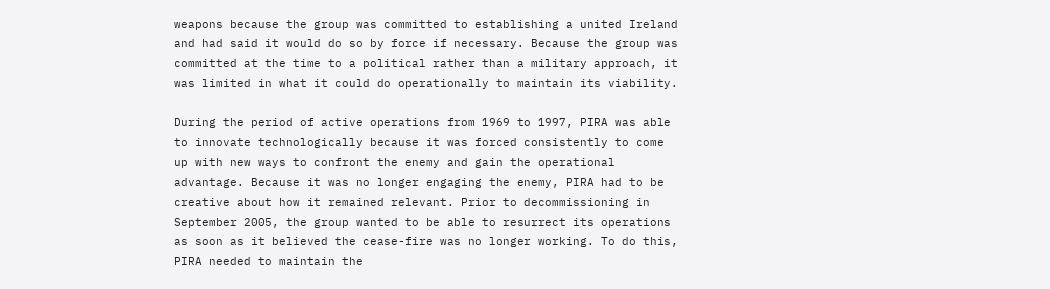weapons because the group was committed to establishing a united Ireland and had said it would do so by force if necessary. Because the group was committed at the time to a political rather than a military approach, it was limited in what it could do operationally to maintain its viability.

During the period of active operations from 1969 to 1997, PIRA was able to innovate technologically because it was forced consistently to come up with new ways to confront the enemy and gain the operational advantage. Because it was no longer engaging the enemy, PIRA had to be creative about how it remained relevant. Prior to decommissioning in September 2005, the group wanted to be able to resurrect its operations as soon as it believed the cease-fire was no longer working. To do this, PIRA needed to maintain the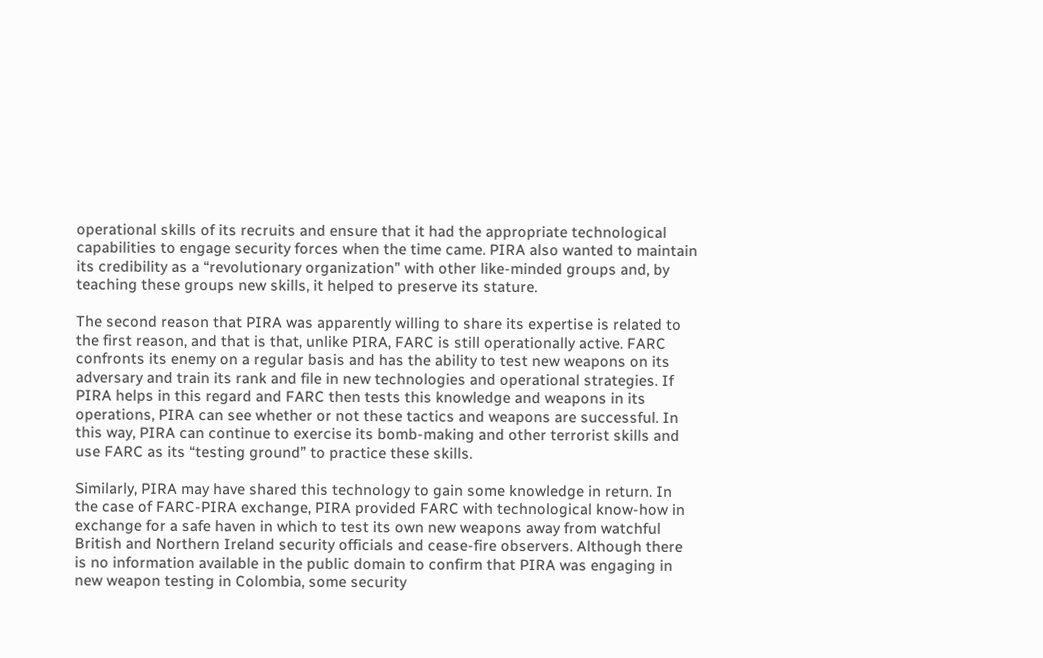operational skills of its recruits and ensure that it had the appropriate technological capabilities to engage security forces when the time came. PIRA also wanted to maintain its credibility as a “revolutionary organization” with other like-minded groups and, by teaching these groups new skills, it helped to preserve its stature.

The second reason that PIRA was apparently willing to share its expertise is related to the first reason, and that is that, unlike PIRA, FARC is still operationally active. FARC confronts its enemy on a regular basis and has the ability to test new weapons on its adversary and train its rank and file in new technologies and operational strategies. If PIRA helps in this regard and FARC then tests this knowledge and weapons in its operations, PIRA can see whether or not these tactics and weapons are successful. In this way, PIRA can continue to exercise its bomb-making and other terrorist skills and use FARC as its “testing ground” to practice these skills.

Similarly, PIRA may have shared this technology to gain some knowledge in return. In the case of FARC-PIRA exchange, PIRA provided FARC with technological know-how in exchange for a safe haven in which to test its own new weapons away from watchful British and Northern Ireland security officials and cease-fire observers. Although there is no information available in the public domain to confirm that PIRA was engaging in new weapon testing in Colombia, some security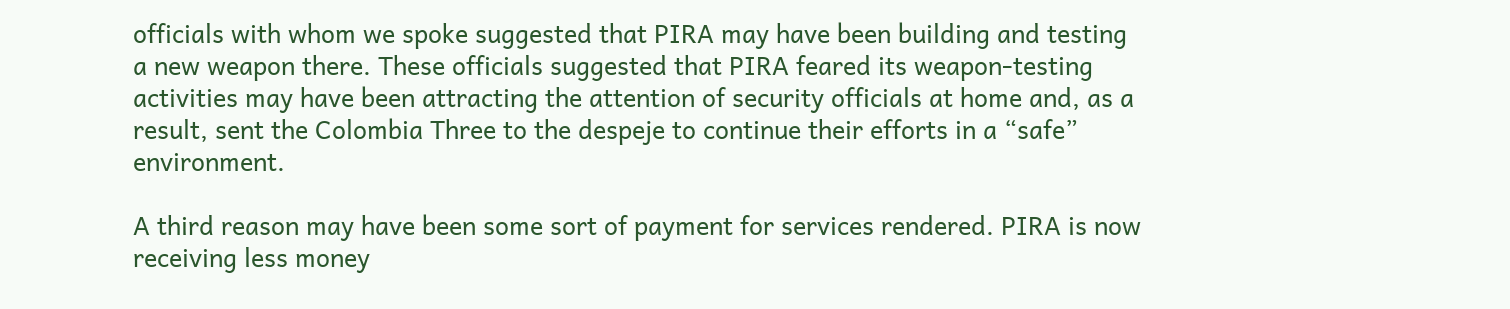officials with whom we spoke suggested that PIRA may have been building and testing a new weapon there. These officials suggested that PIRA feared its weapon-testing activities may have been attracting the attention of security officials at home and, as a result, sent the Colombia Three to the despeje to continue their efforts in a “safe” environment.

A third reason may have been some sort of payment for services rendered. PIRA is now receiving less money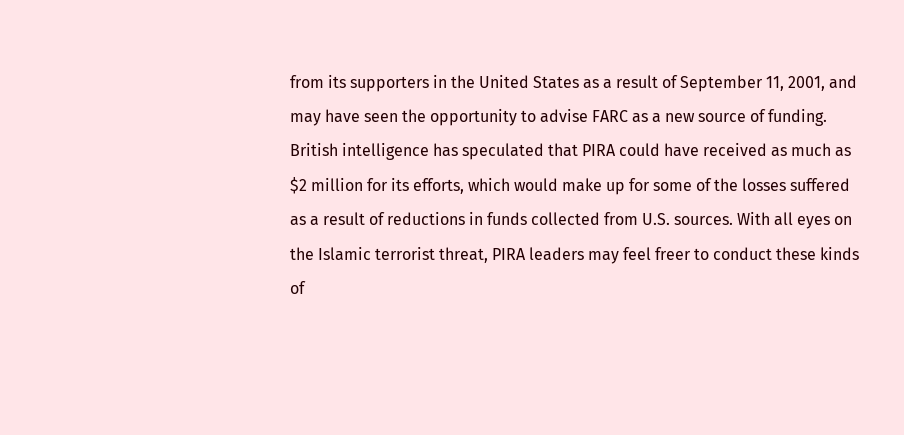from its supporters in the United States as a result of September 11, 2001, and may have seen the opportunity to advise FARC as a new source of funding. British intelligence has speculated that PIRA could have received as much as $2 million for its efforts, which would make up for some of the losses suffered as a result of reductions in funds collected from U.S. sources. With all eyes on the Islamic terrorist threat, PIRA leaders may feel freer to conduct these kinds of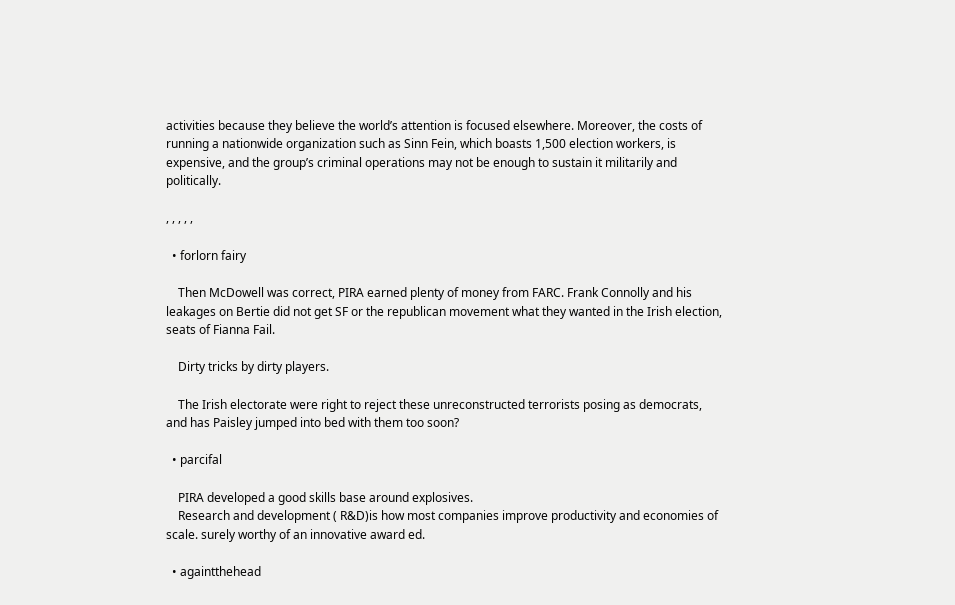activities because they believe the world’s attention is focused elsewhere. Moreover, the costs of running a nationwide organization such as Sinn Fein, which boasts 1,500 election workers, is expensive, and the group’s criminal operations may not be enough to sustain it militarily and politically.

, , , , ,

  • forlorn fairy

    Then McDowell was correct, PIRA earned plenty of money from FARC. Frank Connolly and his leakages on Bertie did not get SF or the republican movement what they wanted in the Irish election, seats of Fianna Fail.

    Dirty tricks by dirty players.

    The Irish electorate were right to reject these unreconstructed terrorists posing as democrats, and has Paisley jumped into bed with them too soon?

  • parcifal

    PIRA developed a good skills base around explosives.
    Research and development ( R&D)is how most companies improve productivity and economies of scale. surely worthy of an innovative award ed.

  • againtthehead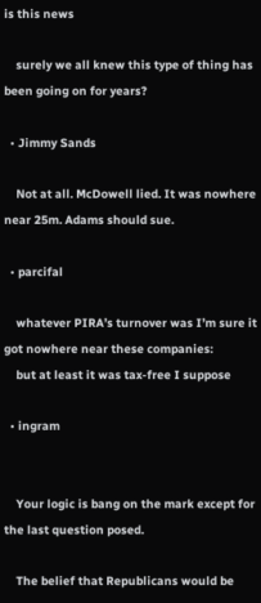is this news

    surely we all knew this type of thing has been going on for years?

  • Jimmy Sands

    Not at all. McDowell lied. It was nowhere near 25m. Adams should sue.

  • parcifal

    whatever PIRA’s turnover was I’m sure it got nowhere near these companies:
    but at least it was tax-free I suppose

  • ingram


    Your logic is bang on the mark except for the last question posed.

    The belief that Republicans would be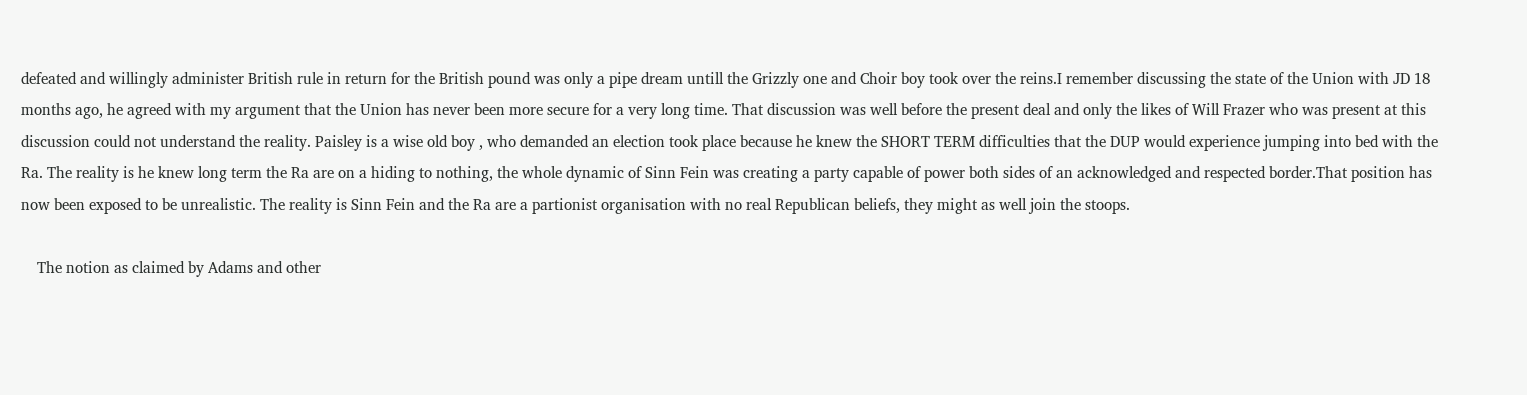defeated and willingly administer British rule in return for the British pound was only a pipe dream untill the Grizzly one and Choir boy took over the reins.I remember discussing the state of the Union with JD 18 months ago, he agreed with my argument that the Union has never been more secure for a very long time. That discussion was well before the present deal and only the likes of Will Frazer who was present at this discussion could not understand the reality. Paisley is a wise old boy , who demanded an election took place because he knew the SHORT TERM difficulties that the DUP would experience jumping into bed with the Ra. The reality is he knew long term the Ra are on a hiding to nothing, the whole dynamic of Sinn Fein was creating a party capable of power both sides of an acknowledged and respected border.That position has now been exposed to be unrealistic. The reality is Sinn Fein and the Ra are a partionist organisation with no real Republican beliefs, they might as well join the stoops.

    The notion as claimed by Adams and other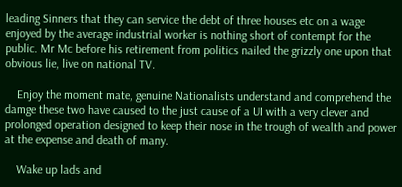leading Sinners that they can service the debt of three houses etc on a wage enjoyed by the average industrial worker is nothing short of contempt for the public. Mr Mc before his retirement from politics nailed the grizzly one upon that obvious lie, live on national TV.

    Enjoy the moment mate, genuine Nationalists understand and comprehend the damge these two have caused to the just cause of a UI with a very clever and prolonged operation designed to keep their nose in the trough of wealth and power at the expense and death of many.

    Wake up lads and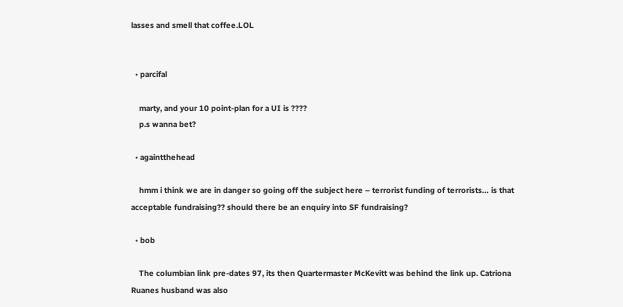lasses and smell that coffee.LOL


  • parcifal

    marty, and your 10 point-plan for a UI is ????
    p.s wanna bet?

  • againtthehead

    hmm i think we are in danger so going off the subject here – terrorist funding of terrorists… is that acceptable fundraising?? should there be an enquiry into SF fundraising?

  • bob

    The columbian link pre-dates 97, its then Quartermaster McKevitt was behind the link up. Catriona Ruanes husband was also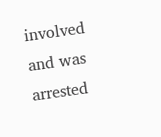involved and was arrested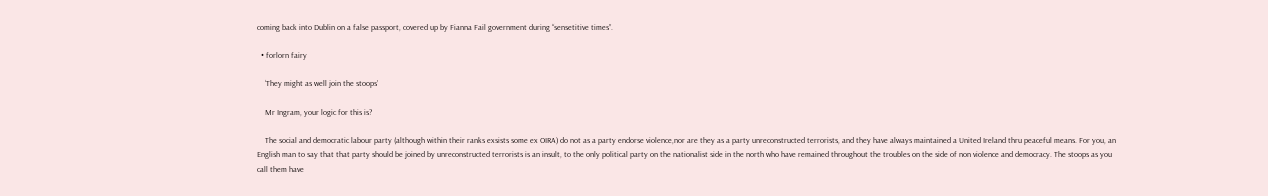coming back into Dublin on a false passport, covered up by Fianna Fail government during “sensetitive times”.

  • forlorn fairy

    ‘They might as well join the stoops’

    Mr Ingram, your logic for this is?

    The social and democratic labour party (although within their ranks exsists some ex OIRA) do not as a party endorse violence,nor are they as a party unreconstructed terrorists, and they have always maintained a United Ireland thru peaceful means. For you, an English man to say that that party should be joined by unreconstructed terrorists is an insult, to the only political party on the nationalist side in the north who have remained throughout the troubles on the side of non violence and democracy. The stoops as you call them have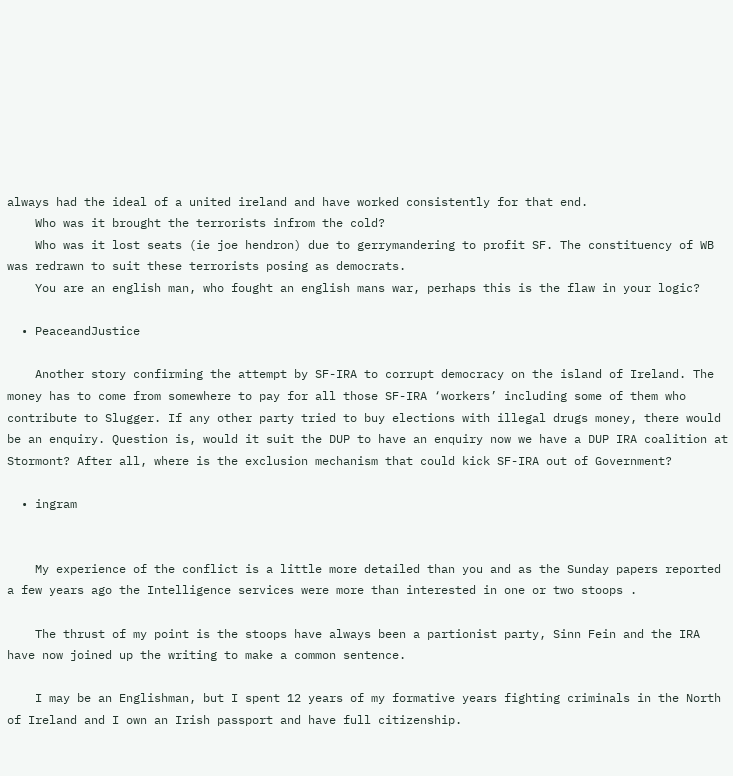always had the ideal of a united ireland and have worked consistently for that end.
    Who was it brought the terrorists infrom the cold?
    Who was it lost seats (ie joe hendron) due to gerrymandering to profit SF. The constituency of WB was redrawn to suit these terrorists posing as democrats.
    You are an english man, who fought an english mans war, perhaps this is the flaw in your logic?

  • PeaceandJustice

    Another story confirming the attempt by SF-IRA to corrupt democracy on the island of Ireland. The money has to come from somewhere to pay for all those SF-IRA ‘workers’ including some of them who contribute to Slugger. If any other party tried to buy elections with illegal drugs money, there would be an enquiry. Question is, would it suit the DUP to have an enquiry now we have a DUP IRA coalition at Stormont? After all, where is the exclusion mechanism that could kick SF-IRA out of Government?

  • ingram


    My experience of the conflict is a little more detailed than you and as the Sunday papers reported a few years ago the Intelligence services were more than interested in one or two stoops .

    The thrust of my point is the stoops have always been a partionist party, Sinn Fein and the IRA have now joined up the writing to make a common sentence.

    I may be an Englishman, but I spent 12 years of my formative years fighting criminals in the North of Ireland and I own an Irish passport and have full citizenship.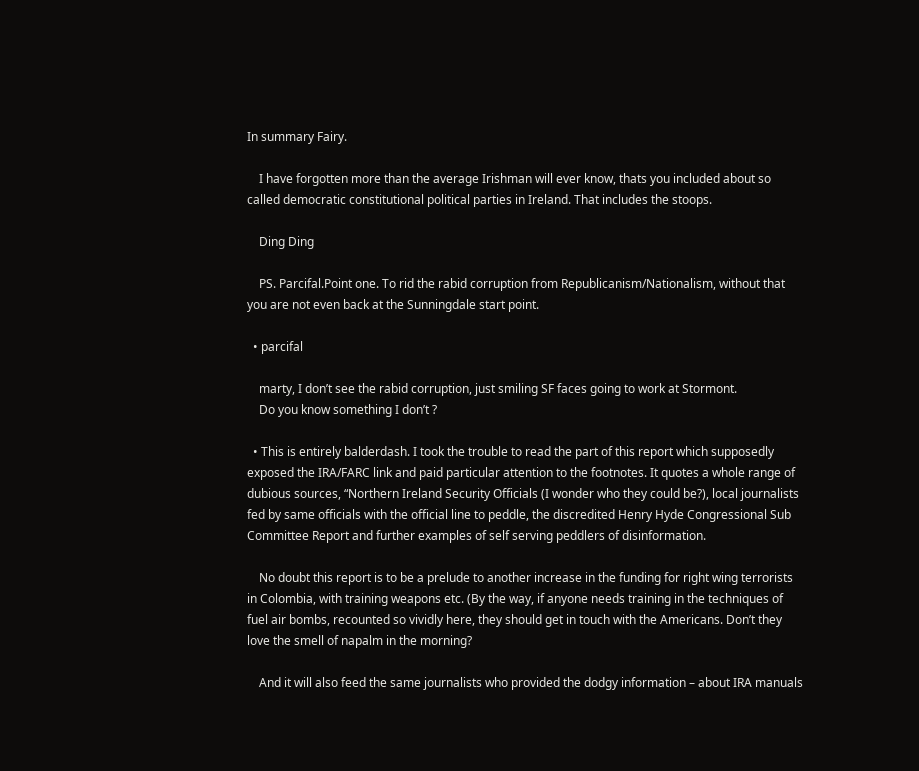In summary Fairy.

    I have forgotten more than the average Irishman will ever know, thats you included about so called democratic constitutional political parties in Ireland. That includes the stoops.

    Ding Ding

    PS. Parcifal.Point one. To rid the rabid corruption from Republicanism/Nationalism, without that you are not even back at the Sunningdale start point.

  • parcifal

    marty, I don’t see the rabid corruption, just smiling SF faces going to work at Stormont.
    Do you know something I don’t ?

  • This is entirely balderdash. I took the trouble to read the part of this report which supposedly exposed the IRA/FARC link and paid particular attention to the footnotes. It quotes a whole range of dubious sources, “Northern Ireland Security Officials (I wonder who they could be?), local journalists fed by same officials with the official line to peddle, the discredited Henry Hyde Congressional Sub Committee Report and further examples of self serving peddlers of disinformation.

    No doubt this report is to be a prelude to another increase in the funding for right wing terrorists in Colombia, with training weapons etc. (By the way, if anyone needs training in the techniques of fuel air bombs, recounted so vividly here, they should get in touch with the Americans. Don’t they love the smell of napalm in the morning?

    And it will also feed the same journalists who provided the dodgy information – about IRA manuals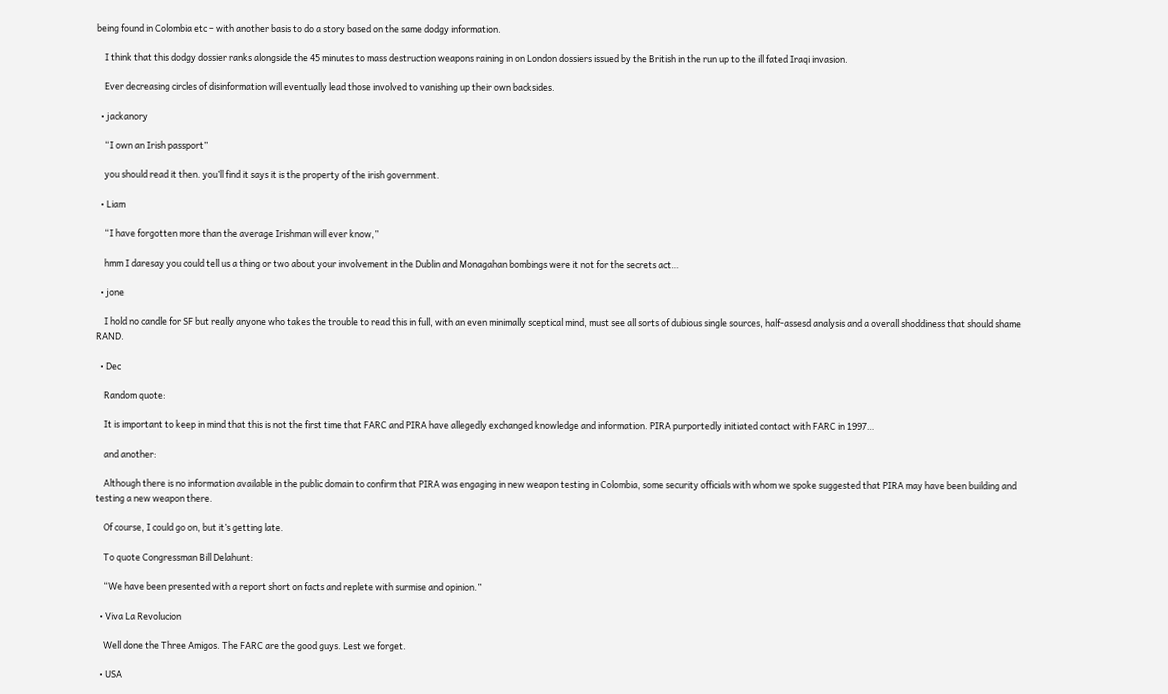being found in Colombia etc – with another basis to do a story based on the same dodgy information.

    I think that this dodgy dossier ranks alongside the 45 minutes to mass destruction weapons raining in on London dossiers issued by the British in the run up to the ill fated Iraqi invasion.

    Ever decreasing circles of disinformation will eventually lead those involved to vanishing up their own backsides.

  • jackanory

    “I own an Irish passport”

    you should read it then. you’ll find it says it is the property of the irish government.

  • Liam

    “I have forgotten more than the average Irishman will ever know,”

    hmm I daresay you could tell us a thing or two about your involvement in the Dublin and Monagahan bombings were it not for the secrets act…

  • jone

    I hold no candle for SF but really anyone who takes the trouble to read this in full, with an even minimally sceptical mind, must see all sorts of dubious single sources, half-assesd analysis and a overall shoddiness that should shame RAND.

  • Dec

    Random quote:

    It is important to keep in mind that this is not the first time that FARC and PIRA have allegedly exchanged knowledge and information. PIRA purportedly initiated contact with FARC in 1997…

    and another:

    Although there is no information available in the public domain to confirm that PIRA was engaging in new weapon testing in Colombia, some security officials with whom we spoke suggested that PIRA may have been building and testing a new weapon there.

    Of course, I could go on, but it’s getting late.

    To quote Congressman Bill Delahunt:

    “We have been presented with a report short on facts and replete with surmise and opinion.”

  • Viva La Revolucion

    Well done the Three Amigos. The FARC are the good guys. Lest we forget.

  • USA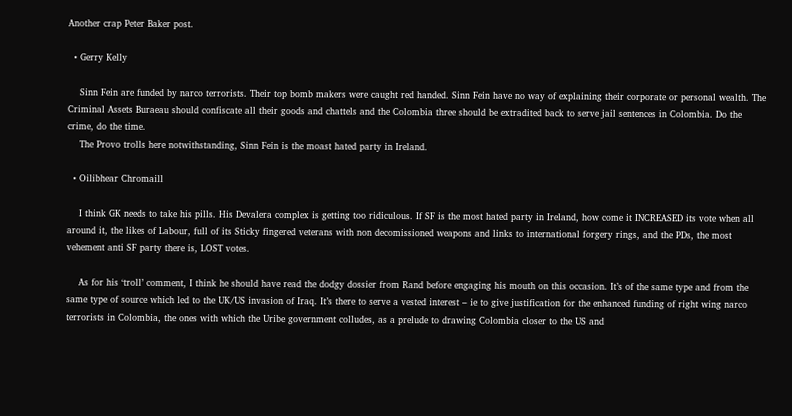Another crap Peter Baker post.

  • Gerry Kelly

    Sinn Fein are funded by narco terrorists. Their top bomb makers were caught red handed. Sinn Fein have no way of explaining their corporate or personal wealth. The Criminal Assets Buraeau should confiscate all their goods and chattels and the Colombia three should be extradited back to serve jail sentences in Colombia. Do the crime, do the time.
    The Provo trolls here notwithstanding, Sinn Fein is the moast hated party in Ireland.

  • Oilibhear Chromaill

    I think GK needs to take his pills. His Devalera complex is getting too ridiculous. If SF is the most hated party in Ireland, how come it INCREASED its vote when all around it, the likes of Labour, full of its Sticky fingered veterans with non decomissioned weapons and links to international forgery rings, and the PDs, the most vehement anti SF party there is, LOST votes.

    As for his ‘troll’ comment, I think he should have read the dodgy dossier from Rand before engaging his mouth on this occasion. It’s of the same type and from the same type of source which led to the UK/US invasion of Iraq. It’s there to serve a vested interest – ie to give justification for the enhanced funding of right wing narco terrorists in Colombia, the ones with which the Uribe government colludes, as a prelude to drawing Colombia closer to the US and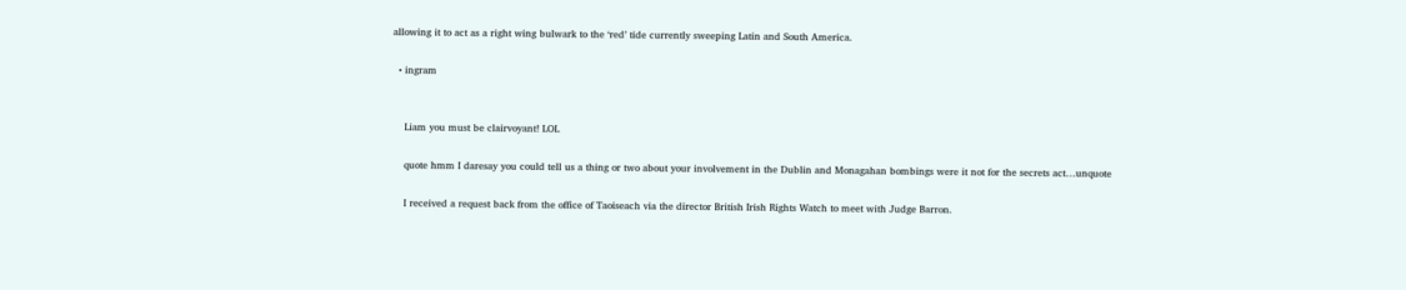allowing it to act as a right wing bulwark to the ‘red’ tide currently sweeping Latin and South America.

  • ingram


    Liam you must be clairvoyant! LOL

    quote hmm I daresay you could tell us a thing or two about your involvement in the Dublin and Monagahan bombings were it not for the secrets act…unquote

    I received a request back from the office of Taoiseach via the director British Irish Rights Watch to meet with Judge Barron.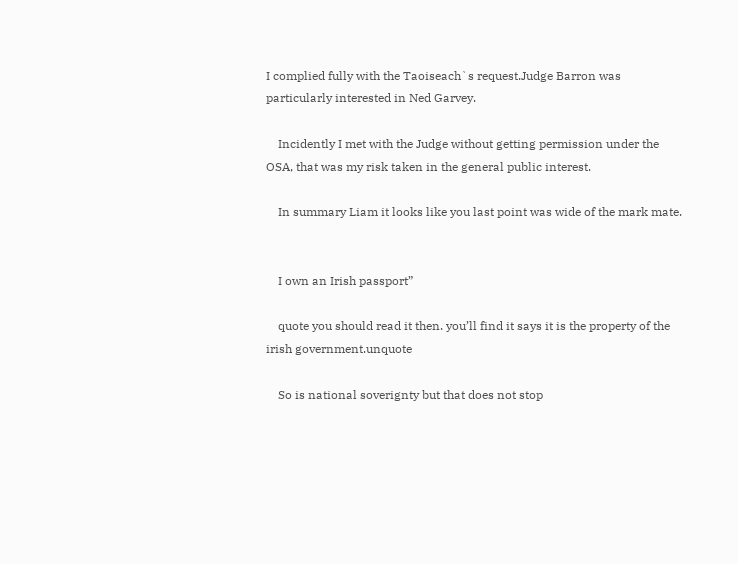I complied fully with the Taoiseach`s request.Judge Barron was particularly interested in Ned Garvey.

    Incidently I met with the Judge without getting permission under the OSA, that was my risk taken in the general public interest.

    In summary Liam it looks like you last point was wide of the mark mate.


    I own an Irish passport”

    quote you should read it then. you’ll find it says it is the property of the irish government.unquote

    So is national soverignty but that does not stop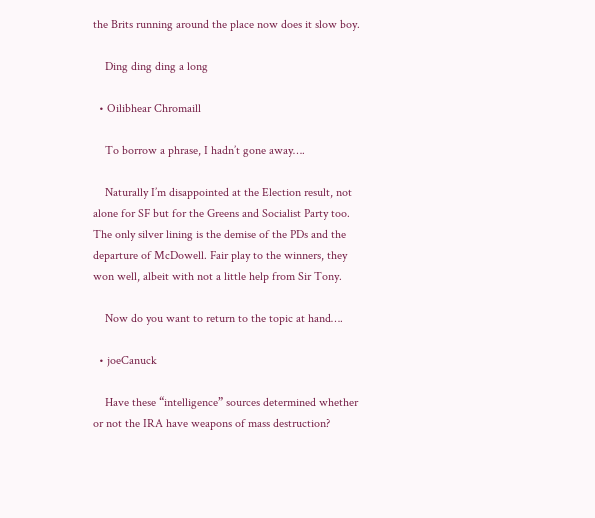the Brits running around the place now does it slow boy.

    Ding ding ding a long

  • Oilibhear Chromaill

    To borrow a phrase, I hadn’t gone away….

    Naturally I’m disappointed at the Election result, not alone for SF but for the Greens and Socialist Party too. The only silver lining is the demise of the PDs and the departure of McDowell. Fair play to the winners, they won well, albeit with not a little help from Sir Tony.

    Now do you want to return to the topic at hand….

  • joeCanuck

    Have these “intelligence” sources determined whether or not the IRA have weapons of mass destruction?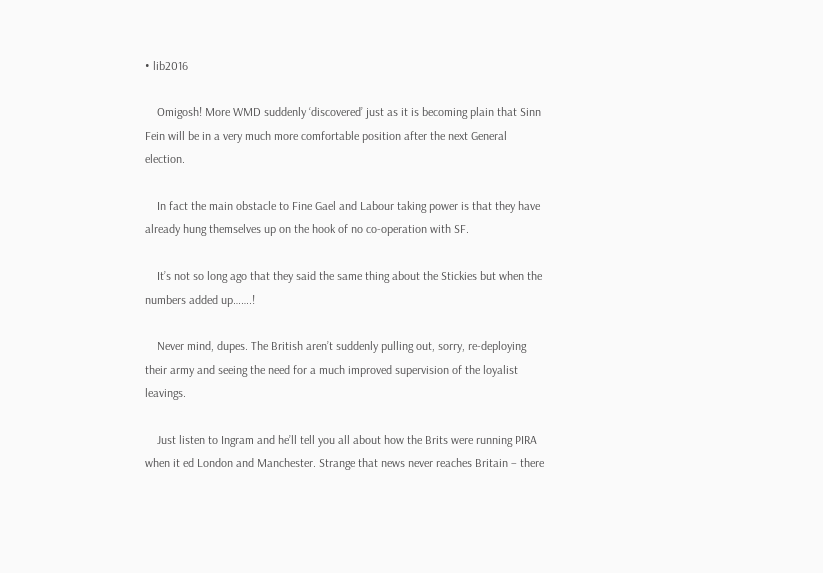• lib2016

    Omigosh! More WMD suddenly ‘discovered’ just as it is becoming plain that Sinn Fein will be in a very much more comfortable position after the next General election.

    In fact the main obstacle to Fine Gael and Labour taking power is that they have already hung themselves up on the hook of no co-operation with SF.

    It’s not so long ago that they said the same thing about the Stickies but when the numbers added up…….!

    Never mind, dupes. The British aren’t suddenly pulling out, sorry, re-deploying their army and seeing the need for a much improved supervision of the loyalist leavings.

    Just listen to Ingram and he’ll tell you all about how the Brits were running PIRA when it ed London and Manchester. Strange that news never reaches Britain – there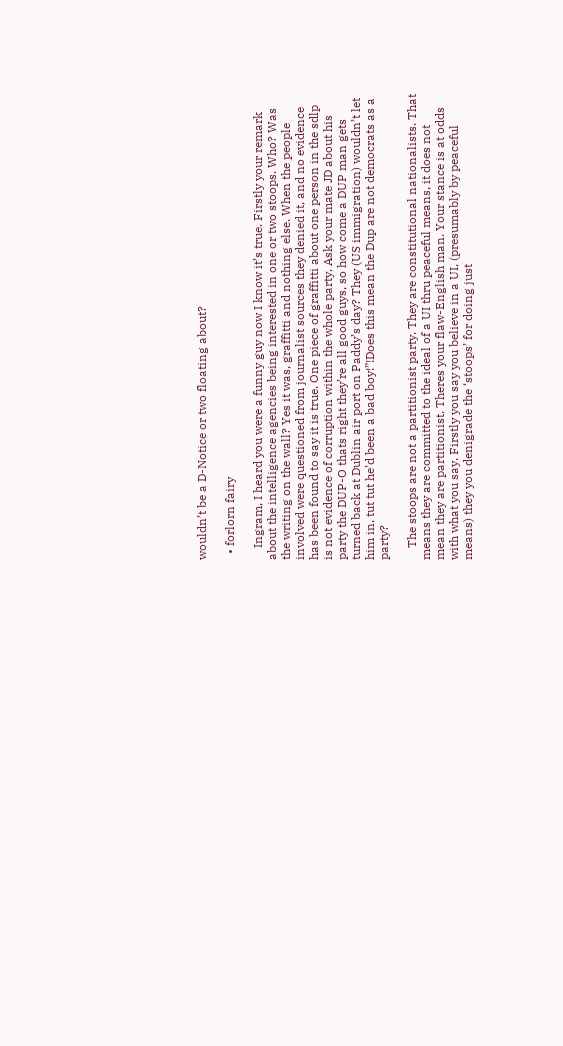wouldn’t be a D-Notice or two floating about?

  • forlorn fairy

    Ingram, I heard you were a funny guy now I know it’s true. Firstly your remark about the intelligence agencies being interested in one or two stoops. Who? Was the writing on the wall? Yes it was, graffitti and nothing else. When the people involved were questioned from journalist sources they denied it, and no evidence has been found to say it is true. One piece of graffitti about one person in the sdlp is not evidence of corruption within the whole party. Ask your mate JD about his party the DUP-O thats right they’re all good guys, so how come a DUP man gets turned back at Dublin air port on Paddy’s day? They (US immigration) wouldn’t let him in, tut tut he’d been a bad boy!”!Does this mean the Dup are not democrats as a party?

    The stoops are not a partitionist party. They are constitutional nationalists. That means they are committed to the ideal of a UI thru peaceful means, it does not mean they are partitionist. Theres your flaw-English man. Your stance is at odds with what you say. Firstly you say you believe in a UI, (presumably by peaceful means) they you denigrade the ‘stoops’ for doing just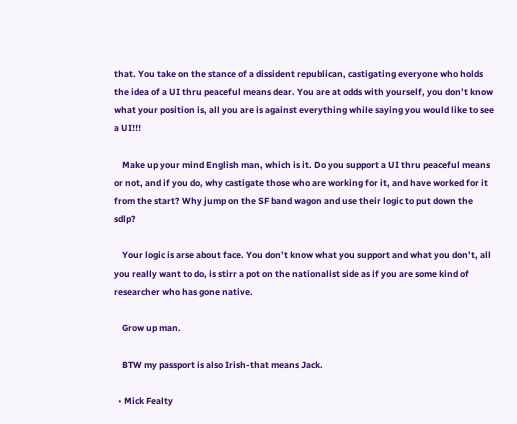that. You take on the stance of a dissident republican, castigating everyone who holds the idea of a UI thru peaceful means dear. You are at odds with yourself, you don’t know what your position is, all you are is against everything while saying you would like to see a UI!!!

    Make up your mind English man, which is it. Do you support a UI thru peaceful means or not, and if you do, why castigate those who are working for it, and have worked for it from the start? Why jump on the SF band wagon and use their logic to put down the sdlp?

    Your logic is arse about face. You don’t know what you support and what you don’t, all you really want to do, is stirr a pot on the nationalist side as if you are some kind of researcher who has gone native.

    Grow up man.

    BTW my passport is also Irish-that means Jack.

  • Mick Fealty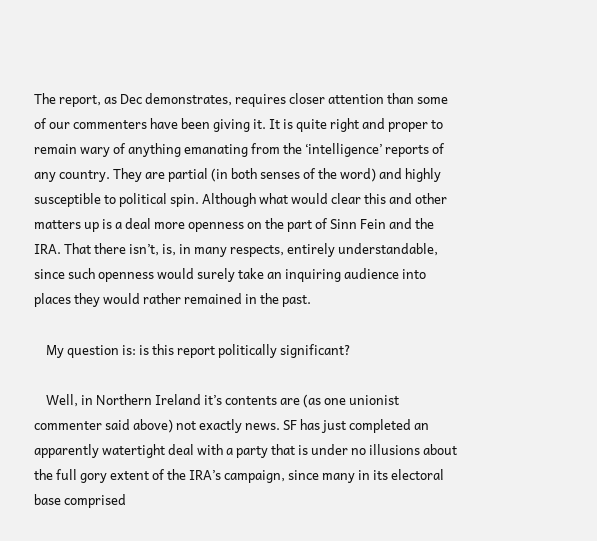The report, as Dec demonstrates, requires closer attention than some of our commenters have been giving it. It is quite right and proper to remain wary of anything emanating from the ‘intelligence’ reports of any country. They are partial (in both senses of the word) and highly susceptible to political spin. Although what would clear this and other matters up is a deal more openness on the part of Sinn Fein and the IRA. That there isn’t, is, in many respects, entirely understandable, since such openness would surely take an inquiring audience into places they would rather remained in the past.

    My question is: is this report politically significant?

    Well, in Northern Ireland it’s contents are (as one unionist commenter said above) not exactly news. SF has just completed an apparently watertight deal with a party that is under no illusions about the full gory extent of the IRA’s campaign, since many in its electoral base comprised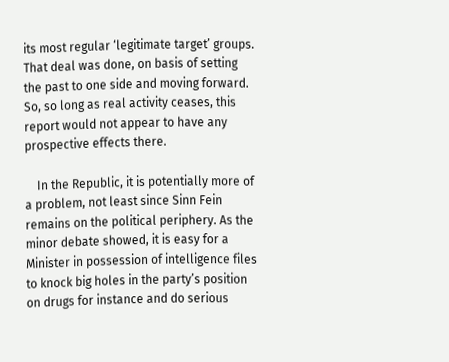its most regular ‘legitimate target’ groups. That deal was done, on basis of setting the past to one side and moving forward. So, so long as real activity ceases, this report would not appear to have any prospective effects there.

    In the Republic, it is potentially more of a problem, not least since Sinn Fein remains on the political periphery. As the minor debate showed, it is easy for a Minister in possession of intelligence files to knock big holes in the party’s position on drugs for instance and do serious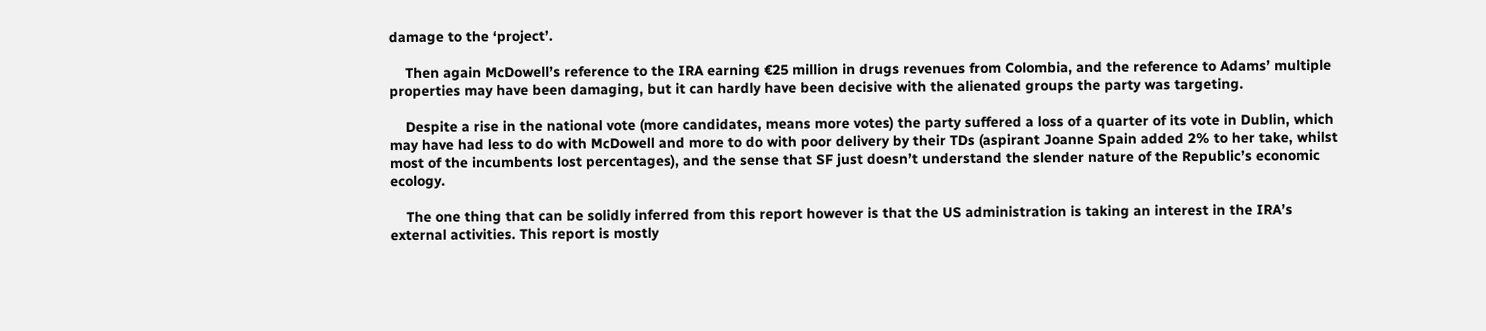damage to the ‘project’.

    Then again McDowell’s reference to the IRA earning €25 million in drugs revenues from Colombia, and the reference to Adams’ multiple properties may have been damaging, but it can hardly have been decisive with the alienated groups the party was targeting.

    Despite a rise in the national vote (more candidates, means more votes) the party suffered a loss of a quarter of its vote in Dublin, which may have had less to do with McDowell and more to do with poor delivery by their TDs (aspirant Joanne Spain added 2% to her take, whilst most of the incumbents lost percentages), and the sense that SF just doesn’t understand the slender nature of the Republic’s economic ecology.

    The one thing that can be solidly inferred from this report however is that the US administration is taking an interest in the IRA’s external activities. This report is mostly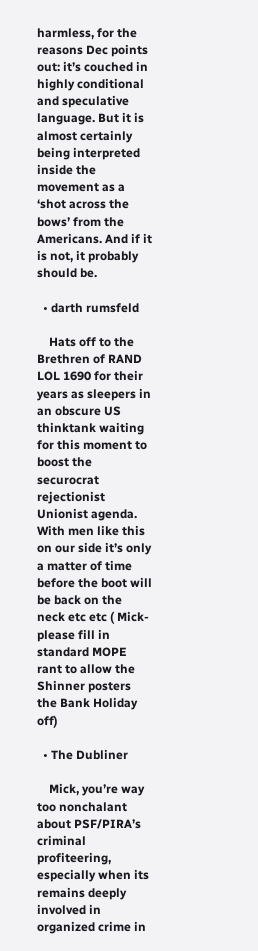harmless, for the reasons Dec points out: it’s couched in highly conditional and speculative language. But it is almost certainly being interpreted inside the movement as a ‘shot across the bows’ from the Americans. And if it is not, it probably should be.

  • darth rumsfeld

    Hats off to the Brethren of RAND LOL 1690 for their years as sleepers in an obscure US thinktank waiting for this moment to boost the securocrat rejectionist Unionist agenda. With men like this on our side it’s only a matter of time before the boot will be back on the neck etc etc ( Mick- please fill in standard MOPE rant to allow the Shinner posters the Bank Holiday off)

  • The Dubliner

    Mick, you’re way too nonchalant about PSF/PIRA’s criminal profiteering, especially when its remains deeply involved in organized crime in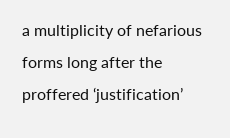a multiplicity of nefarious forms long after the proffered ‘justification’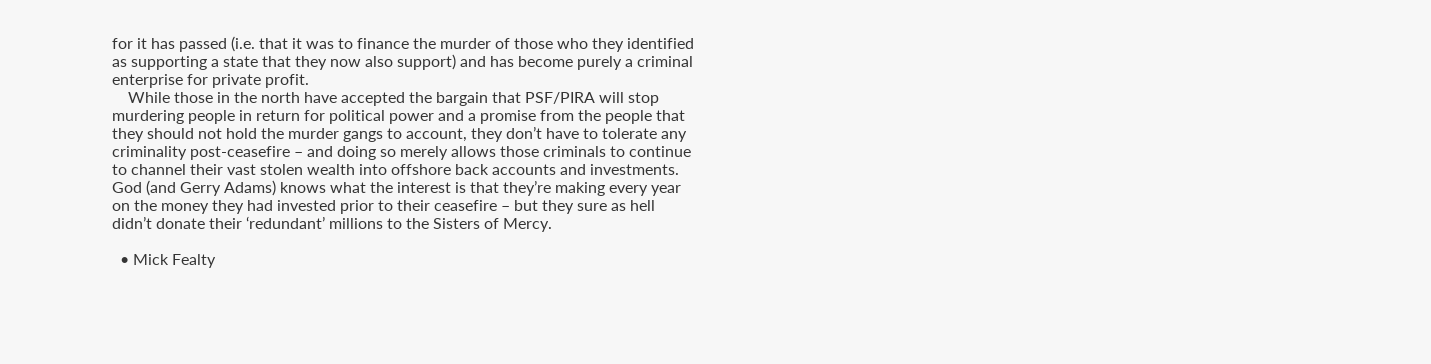for it has passed (i.e. that it was to finance the murder of those who they identified as supporting a state that they now also support) and has become purely a criminal enterprise for private profit.
    While those in the north have accepted the bargain that PSF/PIRA will stop murdering people in return for political power and a promise from the people that they should not hold the murder gangs to account, they don’t have to tolerate any criminality post-ceasefire – and doing so merely allows those criminals to continue to channel their vast stolen wealth into offshore back accounts and investments. God (and Gerry Adams) knows what the interest is that they’re making every year on the money they had invested prior to their ceasefire – but they sure as hell didn’t donate their ‘redundant’ millions to the Sisters of Mercy.

  • Mick Fealty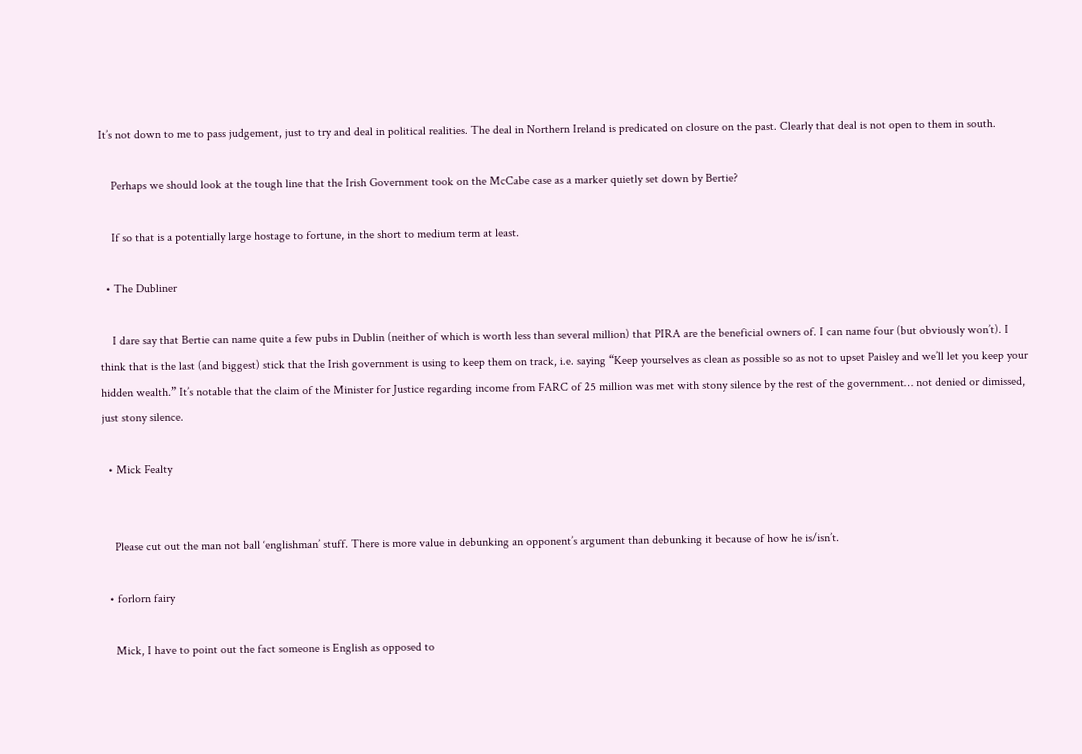It’s not down to me to pass judgement, just to try and deal in political realities. The deal in Northern Ireland is predicated on closure on the past. Clearly that deal is not open to them in south.

    Perhaps we should look at the tough line that the Irish Government took on the McCabe case as a marker quietly set down by Bertie?

    If so that is a potentially large hostage to fortune, in the short to medium term at least.

  • The Dubliner

    I dare say that Bertie can name quite a few pubs in Dublin (neither of which is worth less than several million) that PIRA are the beneficial owners of. I can name four (but obviously won’t). I think that is the last (and biggest) stick that the Irish government is using to keep them on track, i.e. saying “Keep yourselves as clean as possible so as not to upset Paisley and we’ll let you keep your hidden wealth.” It’s notable that the claim of the Minister for Justice regarding income from FARC of 25 million was met with stony silence by the rest of the government… not denied or dimissed, just stony silence.

  • Mick Fealty


    Please cut out the man not ball ‘englishman’ stuff. There is more value in debunking an opponent’s argument than debunking it because of how he is/isn’t.

  • forlorn fairy

    Mick, I have to point out the fact someone is English as opposed to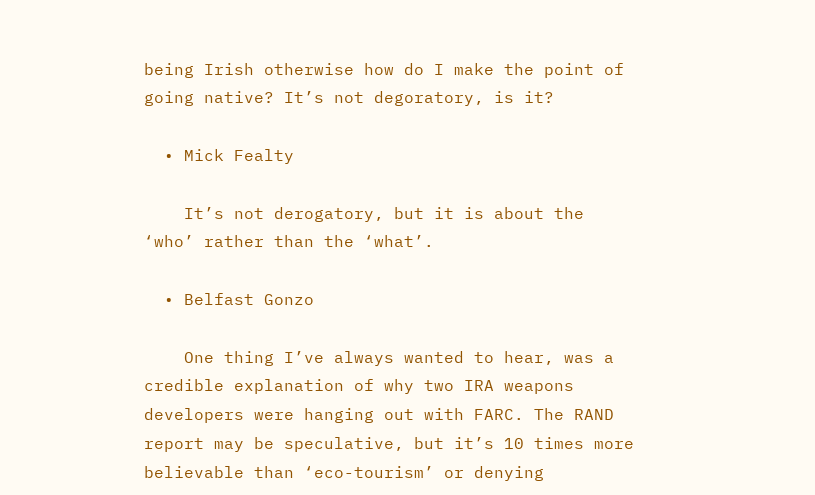being Irish otherwise how do I make the point of going native? It’s not degoratory, is it?

  • Mick Fealty

    It’s not derogatory, but it is about the ‘who’ rather than the ‘what’.

  • Belfast Gonzo

    One thing I’ve always wanted to hear, was a credible explanation of why two IRA weapons developers were hanging out with FARC. The RAND report may be speculative, but it’s 10 times more believable than ‘eco-tourism’ or denying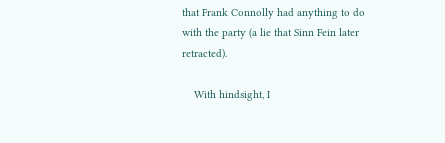that Frank Connolly had anything to do with the party (a lie that Sinn Fein later retracted).

    With hindsight, I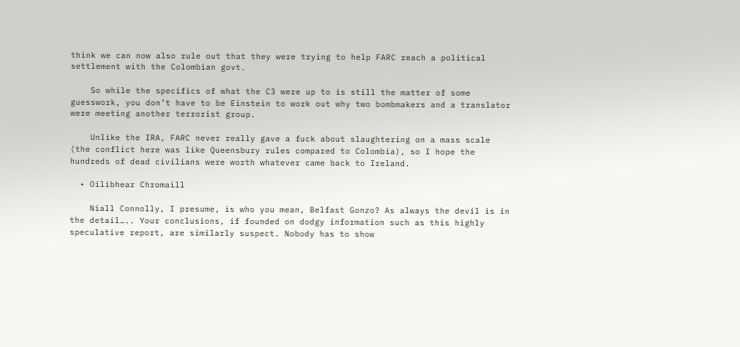think we can now also rule out that they were trying to help FARC reach a political settlement with the Colombian govt.

    So while the specifics of what the C3 were up to is still the matter of some guesswork, you don’t have to be Einstein to work out why two bombmakers and a translator were meeting another terrorist group.

    Unlike the IRA, FARC never really gave a fuck about slaughtering on a mass scale (the conflict here was like Queensbury rules compared to Colombia), so I hope the hundreds of dead civilians were worth whatever came back to Ireland.

  • Oilibhear Chromaill

    Niall Connolly, I presume, is who you mean, Belfast Gonzo? As always the devil is in the detail….. Your conclusions, if founded on dodgy information such as this highly speculative report, are similarly suspect. Nobody has to show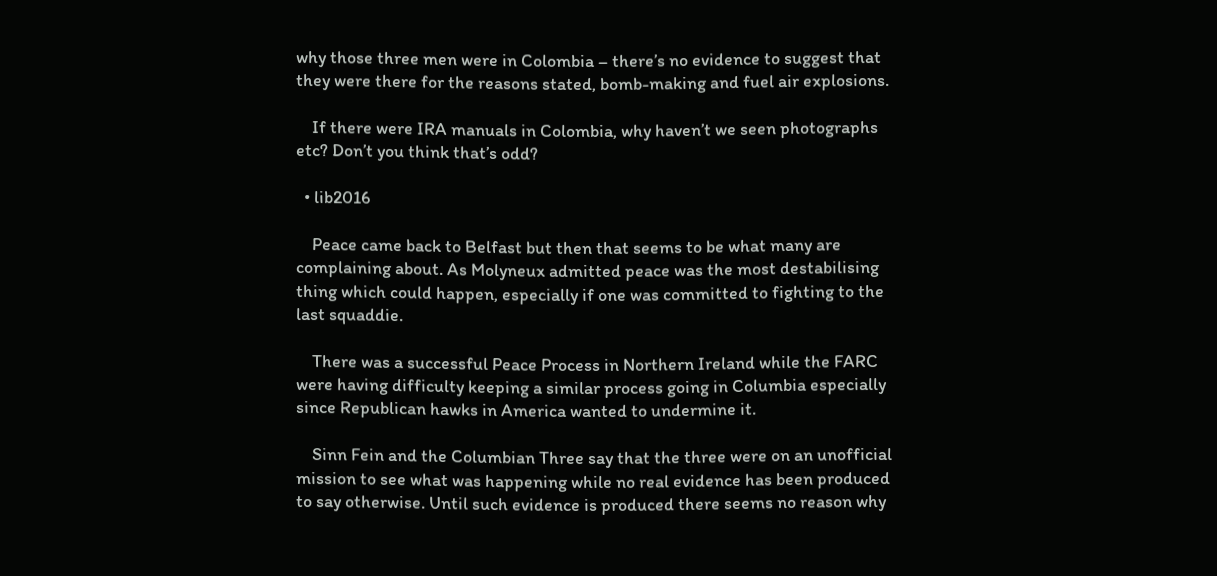why those three men were in Colombia – there’s no evidence to suggest that they were there for the reasons stated, bomb-making and fuel air explosions.

    If there were IRA manuals in Colombia, why haven’t we seen photographs etc? Don’t you think that’s odd?

  • lib2016

    Peace came back to Belfast but then that seems to be what many are complaining about. As Molyneux admitted peace was the most destabilising thing which could happen, especially if one was committed to fighting to the last squaddie.

    There was a successful Peace Process in Northern Ireland while the FARC were having difficulty keeping a similar process going in Columbia especially since Republican hawks in America wanted to undermine it.

    Sinn Fein and the Columbian Three say that the three were on an unofficial mission to see what was happening while no real evidence has been produced to say otherwise. Until such evidence is produced there seems no reason why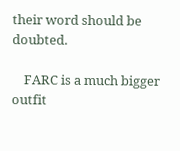their word should be doubted.

    FARC is a much bigger outfit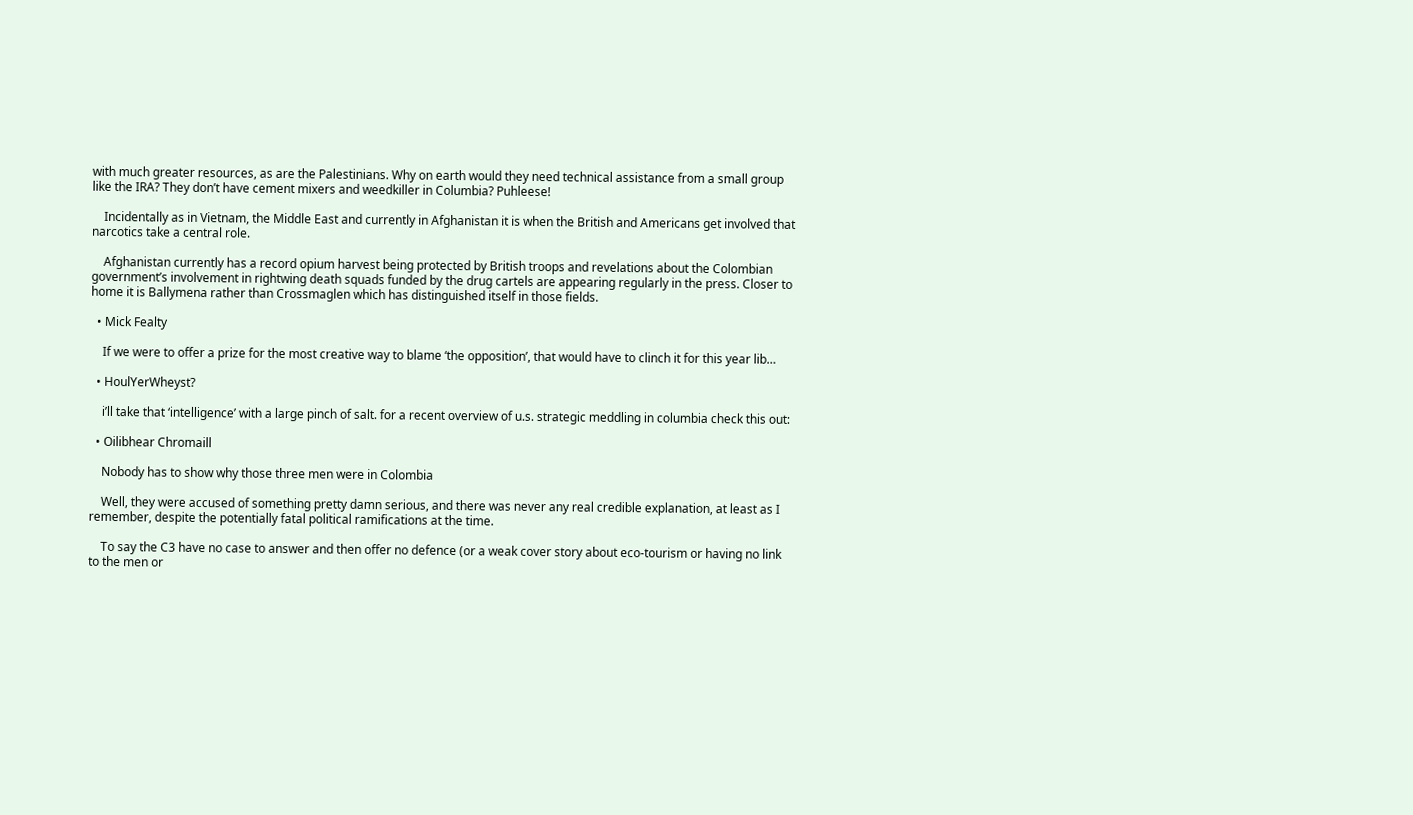with much greater resources, as are the Palestinians. Why on earth would they need technical assistance from a small group like the IRA? They don’t have cement mixers and weedkiller in Columbia? Puhleese!

    Incidentally as in Vietnam, the Middle East and currently in Afghanistan it is when the British and Americans get involved that narcotics take a central role.

    Afghanistan currently has a record opium harvest being protected by British troops and revelations about the Colombian government’s involvement in rightwing death squads funded by the drug cartels are appearing regularly in the press. Closer to home it is Ballymena rather than Crossmaglen which has distinguished itself in those fields.

  • Mick Fealty

    If we were to offer a prize for the most creative way to blame ‘the opposition’, that would have to clinch it for this year lib…

  • HoulYerWheyst?

    i’ll take that ‘intelligence’ with a large pinch of salt. for a recent overview of u.s. strategic meddling in columbia check this out:

  • Oilibhear Chromaill

    Nobody has to show why those three men were in Colombia

    Well, they were accused of something pretty damn serious, and there was never any real credible explanation, at least as I remember, despite the potentially fatal political ramifications at the time.

    To say the C3 have no case to answer and then offer no defence (or a weak cover story about eco-tourism or having no link to the men or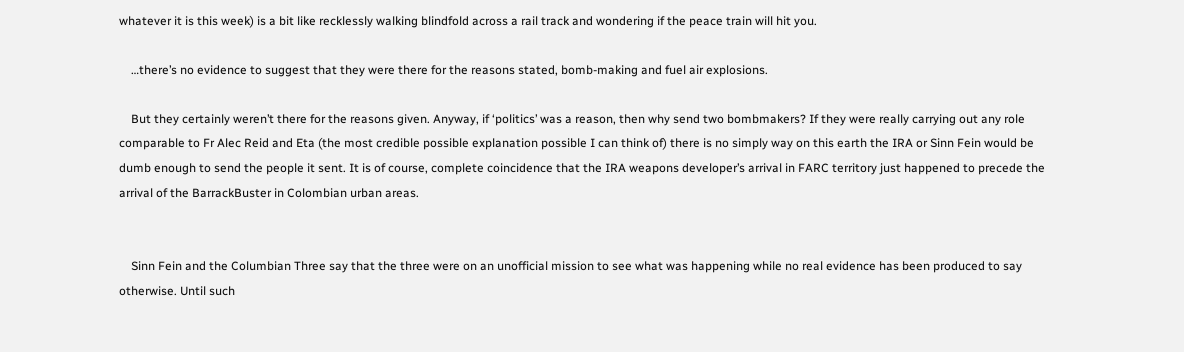whatever it is this week) is a bit like recklessly walking blindfold across a rail track and wondering if the peace train will hit you.

    …there’s no evidence to suggest that they were there for the reasons stated, bomb-making and fuel air explosions.

    But they certainly weren’t there for the reasons given. Anyway, if ‘politics’ was a reason, then why send two bombmakers? If they were really carrying out any role comparable to Fr Alec Reid and Eta (the most credible possible explanation possible I can think of) there is no simply way on this earth the IRA or Sinn Fein would be dumb enough to send the people it sent. It is of course, complete coincidence that the IRA weapons developer’s arrival in FARC territory just happened to precede the arrival of the BarrackBuster in Colombian urban areas.


    Sinn Fein and the Columbian Three say that the three were on an unofficial mission to see what was happening while no real evidence has been produced to say otherwise. Until such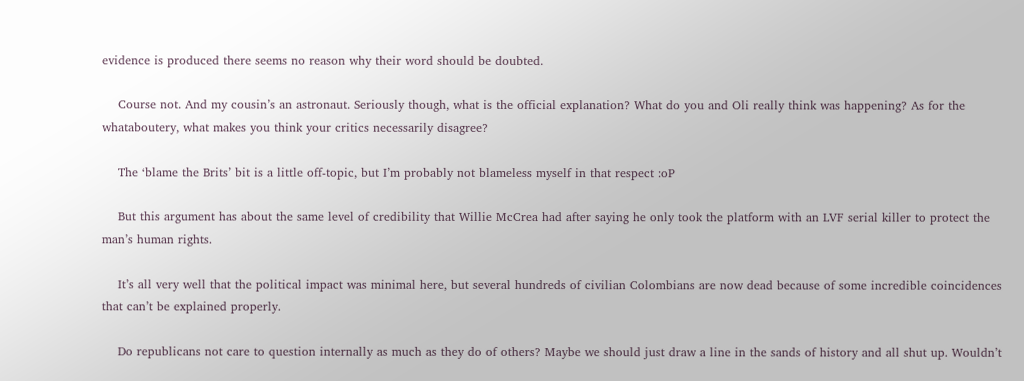evidence is produced there seems no reason why their word should be doubted.

    Course not. And my cousin’s an astronaut. Seriously though, what is the official explanation? What do you and Oli really think was happening? As for the whataboutery, what makes you think your critics necessarily disagree?

    The ‘blame the Brits’ bit is a little off-topic, but I’m probably not blameless myself in that respect :oP

    But this argument has about the same level of credibility that Willie McCrea had after saying he only took the platform with an LVF serial killer to protect the man’s human rights.

    It’s all very well that the political impact was minimal here, but several hundreds of civilian Colombians are now dead because of some incredible coincidences that can’t be explained properly.

    Do republicans not care to question internally as much as they do of others? Maybe we should just draw a line in the sands of history and all shut up. Wouldn’t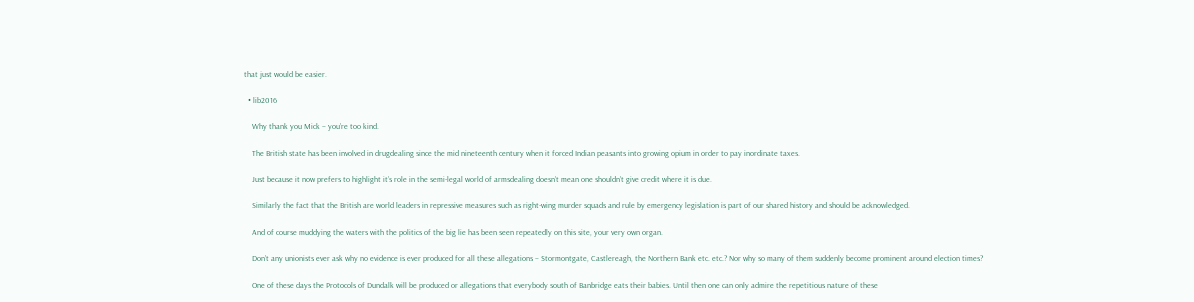that just would be easier.

  • lib2016

    Why thank you Mick – you’re too kind.

    The British state has been involved in drugdealing since the mid nineteenth century when it forced Indian peasants into growing opium in order to pay inordinate taxes.

    Just because it now prefers to highlight it’s role in the semi-legal world of armsdealing doesn’t mean one shouldn’t give credit where it is due.

    Similarly the fact that the British are world leaders in repressive measures such as right-wing murder squads and rule by emergency legislation is part of our shared history and should be acknowledged.

    And of course muddying the waters with the politics of the big lie has been seen repeatedly on this site, your very own organ.

    Don’t any unionists ever ask why no evidence is ever produced for all these allegations – Stormontgate, Castlereagh, the Northern Bank etc. etc.? Nor why so many of them suddenly become prominent around election times?

    One of these days the Protocols of Dundalk will be produced or allegations that everybody south of Banbridge eats their babies. Until then one can only admire the repetitious nature of these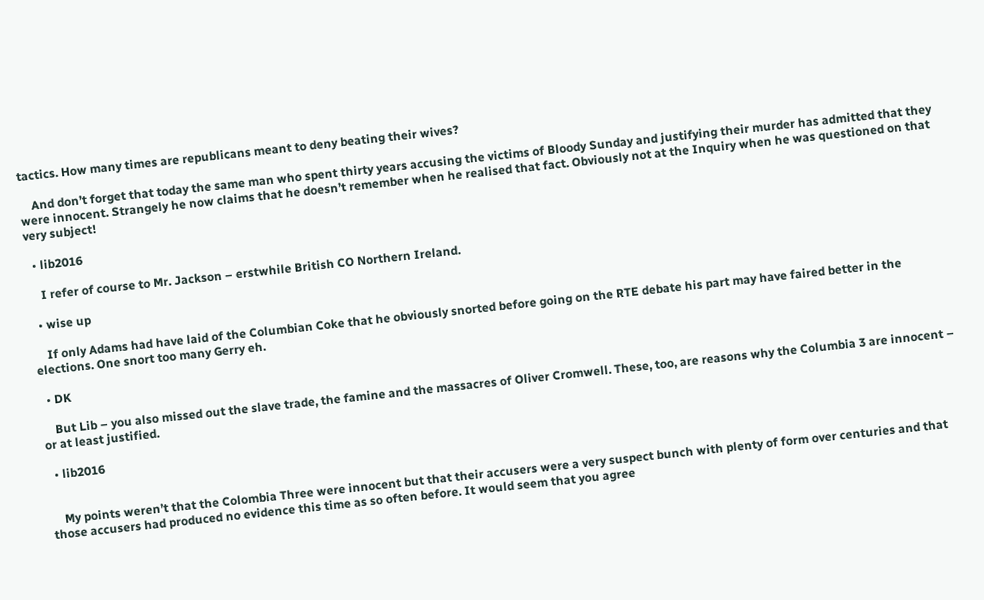tactics. How many times are republicans meant to deny beating their wives?

    And don’t forget that today the same man who spent thirty years accusing the victims of Bloody Sunday and justifying their murder has admitted that they were innocent. Strangely he now claims that he doesn’t remember when he realised that fact. Obviously not at the Inquiry when he was questioned on that very subject!

  • lib2016

    I refer of course to Mr. Jackson – erstwhile British CO Northern Ireland.

  • wise up

    If only Adams had have laid of the Columbian Coke that he obviously snorted before going on the RTE debate his part may have faired better in the elections. One snort too many Gerry eh.

  • DK

    But Lib – you also missed out the slave trade, the famine and the massacres of Oliver Cromwell. These, too, are reasons why the Columbia 3 are innocent – or at least justified.

  • lib2016


    My points weren’t that the Colombia Three were innocent but that their accusers were a very suspect bunch with plenty of form over centuries and that those accusers had produced no evidence this time as so often before. It would seem that you agree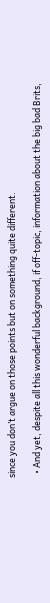since you don’t argue on those points but on something quite different.

  • And yet, despite all this wonderful background, if off-topic, information about the big bad Brits,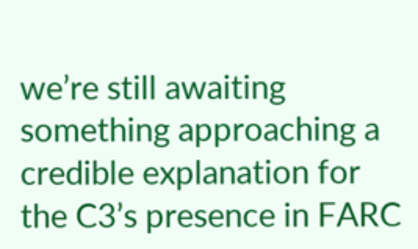we’re still awaiting something approaching a credible explanation for the C3’s presence in FARC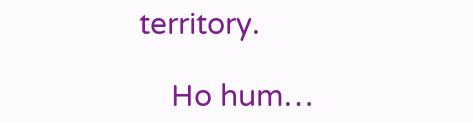territory.

    Ho hum…